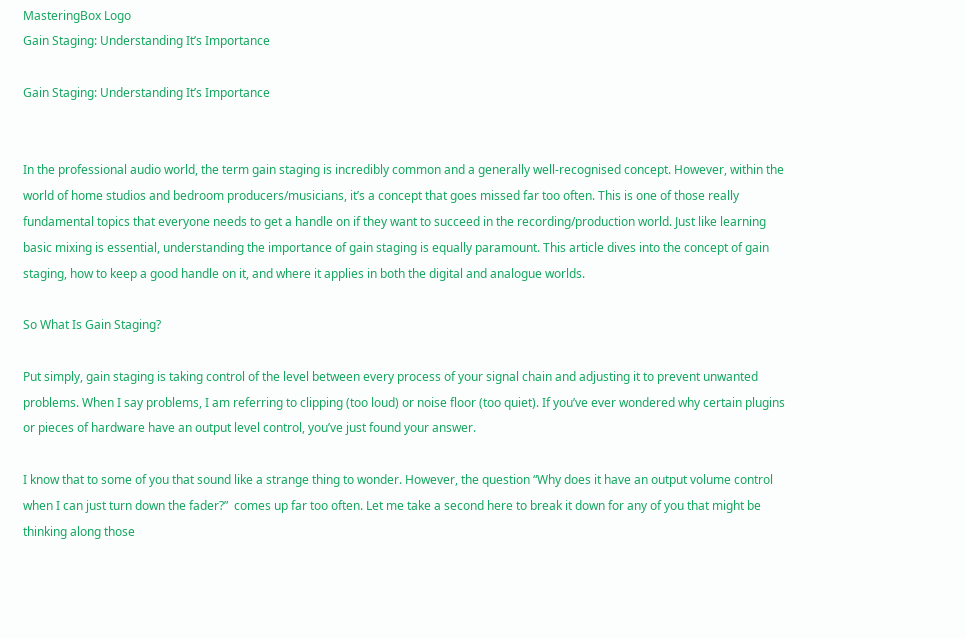MasteringBox Logo
Gain Staging: Understanding It’s Importance

Gain Staging: Understanding It’s Importance


In the professional audio world, the term gain staging is incredibly common and a generally well-recognised concept. However, within the world of home studios and bedroom producers/musicians, it’s a concept that goes missed far too often. This is one of those really fundamental topics that everyone needs to get a handle on if they want to succeed in the recording/production world. Just like learning basic mixing is essential, understanding the importance of gain staging is equally paramount. This article dives into the concept of gain staging, how to keep a good handle on it, and where it applies in both the digital and analogue worlds.

So What Is Gain Staging?

Put simply, gain staging is taking control of the level between every process of your signal chain and adjusting it to prevent unwanted problems. When I say problems, I am referring to clipping (too loud) or noise floor (too quiet). If you’ve ever wondered why certain plugins or pieces of hardware have an output level control, you’ve just found your answer.

I know that to some of you that sound like a strange thing to wonder. However, the question “Why does it have an output volume control when I can just turn down the fader?”  comes up far too often. Let me take a second here to break it down for any of you that might be thinking along those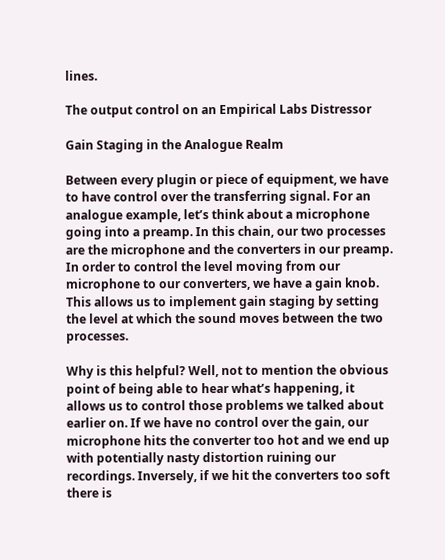lines.

The output control on an Empirical Labs Distressor

Gain Staging in the Analogue Realm

Between every plugin or piece of equipment, we have to have control over the transferring signal. For an analogue example, let’s think about a microphone going into a preamp. In this chain, our two processes are the microphone and the converters in our preamp. In order to control the level moving from our microphone to our converters, we have a gain knob. This allows us to implement gain staging by setting the level at which the sound moves between the two processes.

Why is this helpful? Well, not to mention the obvious point of being able to hear what’s happening, it allows us to control those problems we talked about earlier on. If we have no control over the gain, our microphone hits the converter too hot and we end up with potentially nasty distortion ruining our recordings. Inversely, if we hit the converters too soft there is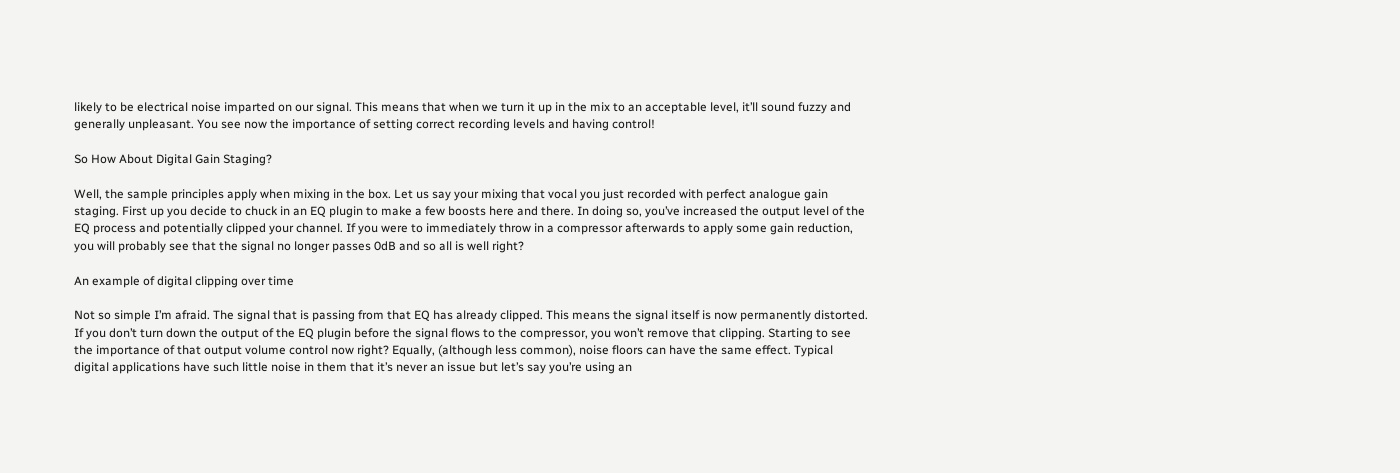likely to be electrical noise imparted on our signal. This means that when we turn it up in the mix to an acceptable level, it’ll sound fuzzy and generally unpleasant. You see now the importance of setting correct recording levels and having control!

So How About Digital Gain Staging?

Well, the sample principles apply when mixing in the box. Let us say your mixing that vocal you just recorded with perfect analogue gain staging. First up you decide to chuck in an EQ plugin to make a few boosts here and there. In doing so, you’ve increased the output level of the EQ process and potentially clipped your channel. If you were to immediately throw in a compressor afterwards to apply some gain reduction, you will probably see that the signal no longer passes 0dB and so all is well right?

An example of digital clipping over time

Not so simple I’m afraid. The signal that is passing from that EQ has already clipped. This means the signal itself is now permanently distorted. If you don’t turn down the output of the EQ plugin before the signal flows to the compressor, you won’t remove that clipping. Starting to see the importance of that output volume control now right? Equally, (although less common), noise floors can have the same effect. Typical digital applications have such little noise in them that it’s never an issue but let’s say you’re using an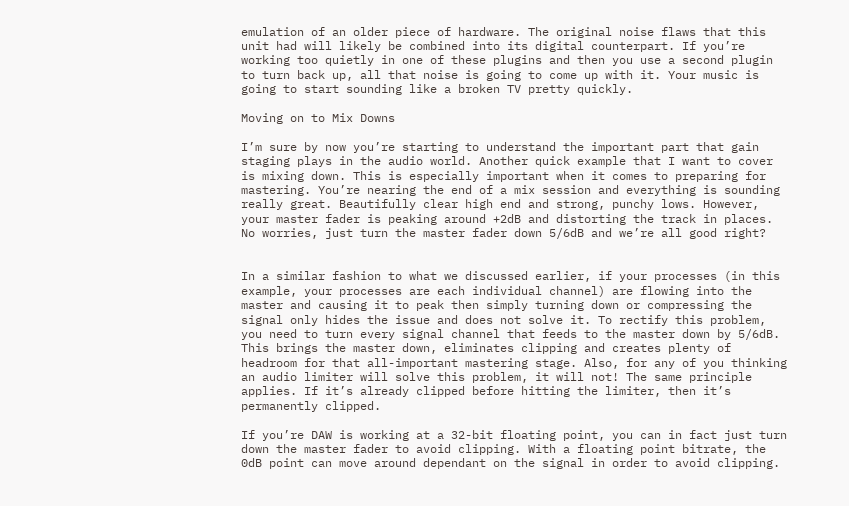emulation of an older piece of hardware. The original noise flaws that this unit had will likely be combined into its digital counterpart. If you’re working too quietly in one of these plugins and then you use a second plugin to turn back up, all that noise is going to come up with it. Your music is going to start sounding like a broken TV pretty quickly.

Moving on to Mix Downs

I’m sure by now you’re starting to understand the important part that gain staging plays in the audio world. Another quick example that I want to cover is mixing down. This is especially important when it comes to preparing for mastering. You’re nearing the end of a mix session and everything is sounding really great. Beautifully clear high end and strong, punchy lows. However, your master fader is peaking around +2dB and distorting the track in places. No worries, just turn the master fader down 5/6dB and we’re all good right?


In a similar fashion to what we discussed earlier, if your processes (in this example, your processes are each individual channel) are flowing into the master and causing it to peak then simply turning down or compressing the signal only hides the issue and does not solve it. To rectify this problem, you need to turn every signal channel that feeds to the master down by 5/6dB. This brings the master down, eliminates clipping and creates plenty of headroom for that all-important mastering stage. Also, for any of you thinking an audio limiter will solve this problem, it will not! The same principle applies. If it’s already clipped before hitting the limiter, then it’s permanently clipped.

If you’re DAW is working at a 32-bit floating point, you can in fact just turn down the master fader to avoid clipping. With a floating point bitrate, the 0dB point can move around dependant on the signal in order to avoid clipping.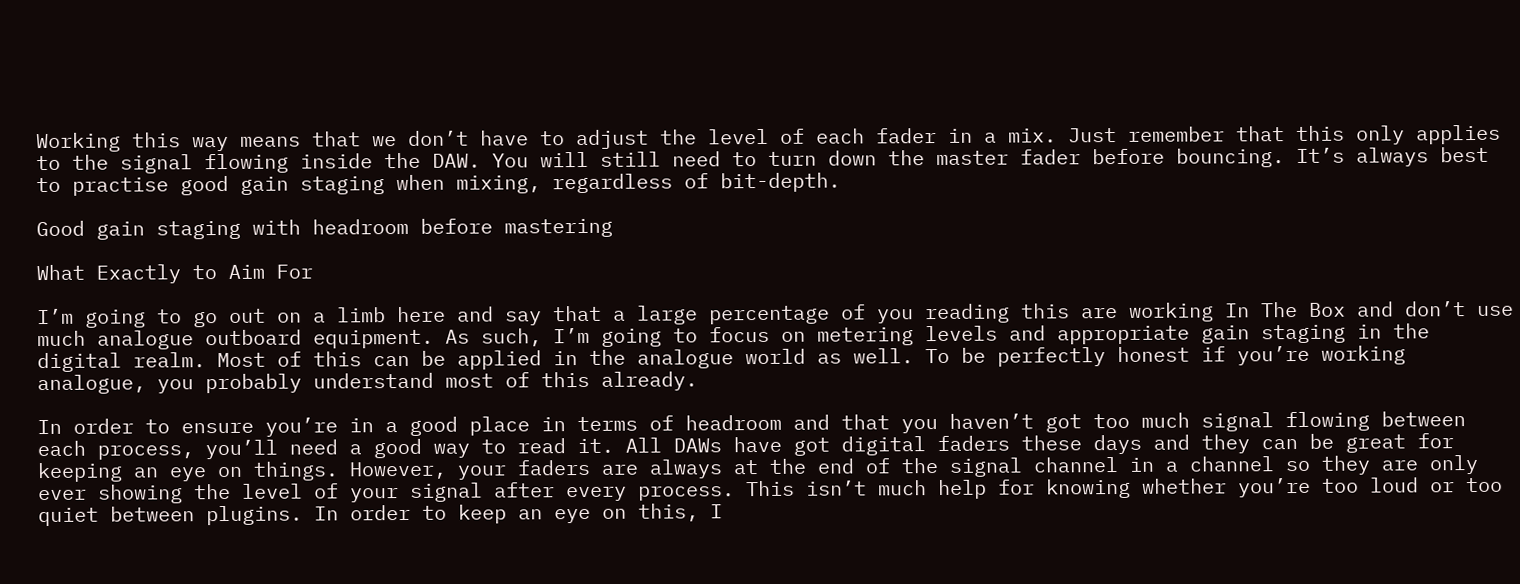Working this way means that we don’t have to adjust the level of each fader in a mix. Just remember that this only applies to the signal flowing inside the DAW. You will still need to turn down the master fader before bouncing. It’s always best to practise good gain staging when mixing, regardless of bit-depth.

Good gain staging with headroom before mastering

What Exactly to Aim For

I’m going to go out on a limb here and say that a large percentage of you reading this are working In The Box and don’t use much analogue outboard equipment. As such, I’m going to focus on metering levels and appropriate gain staging in the digital realm. Most of this can be applied in the analogue world as well. To be perfectly honest if you’re working analogue, you probably understand most of this already.

In order to ensure you’re in a good place in terms of headroom and that you haven’t got too much signal flowing between each process, you’ll need a good way to read it. All DAWs have got digital faders these days and they can be great for keeping an eye on things. However, your faders are always at the end of the signal channel in a channel so they are only ever showing the level of your signal after every process. This isn’t much help for knowing whether you’re too loud or too quiet between plugins. In order to keep an eye on this, I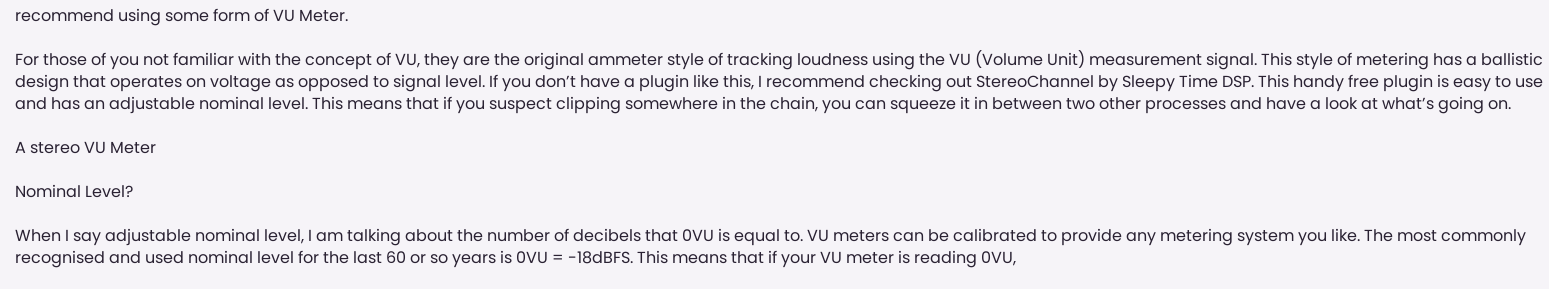recommend using some form of VU Meter.

For those of you not familiar with the concept of VU, they are the original ammeter style of tracking loudness using the VU (Volume Unit) measurement signal. This style of metering has a ballistic design that operates on voltage as opposed to signal level. If you don’t have a plugin like this, I recommend checking out StereoChannel by Sleepy Time DSP. This handy free plugin is easy to use and has an adjustable nominal level. This means that if you suspect clipping somewhere in the chain, you can squeeze it in between two other processes and have a look at what’s going on.

A stereo VU Meter

Nominal Level?

When I say adjustable nominal level, I am talking about the number of decibels that 0VU is equal to. VU meters can be calibrated to provide any metering system you like. The most commonly recognised and used nominal level for the last 60 or so years is 0VU = -18dBFS. This means that if your VU meter is reading 0VU,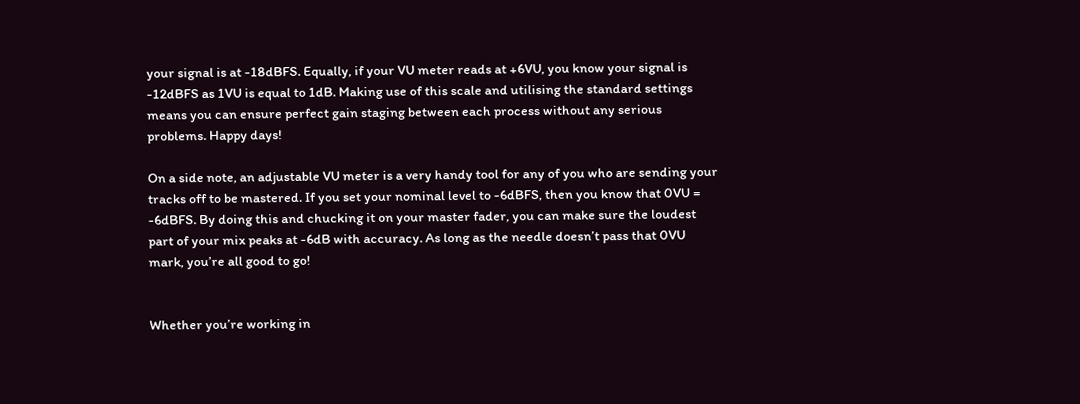your signal is at -18dBFS. Equally, if your VU meter reads at +6VU, you know your signal is -12dBFS as 1VU is equal to 1dB. Making use of this scale and utilising the standard settings means you can ensure perfect gain staging between each process without any serious problems. Happy days!

On a side note, an adjustable VU meter is a very handy tool for any of you who are sending your tracks off to be mastered. If you set your nominal level to -6dBFS, then you know that 0VU = -6dBFS. By doing this and chucking it on your master fader, you can make sure the loudest part of your mix peaks at -6dB with accuracy. As long as the needle doesn’t pass that 0VU mark, you’re all good to go!


Whether you’re working in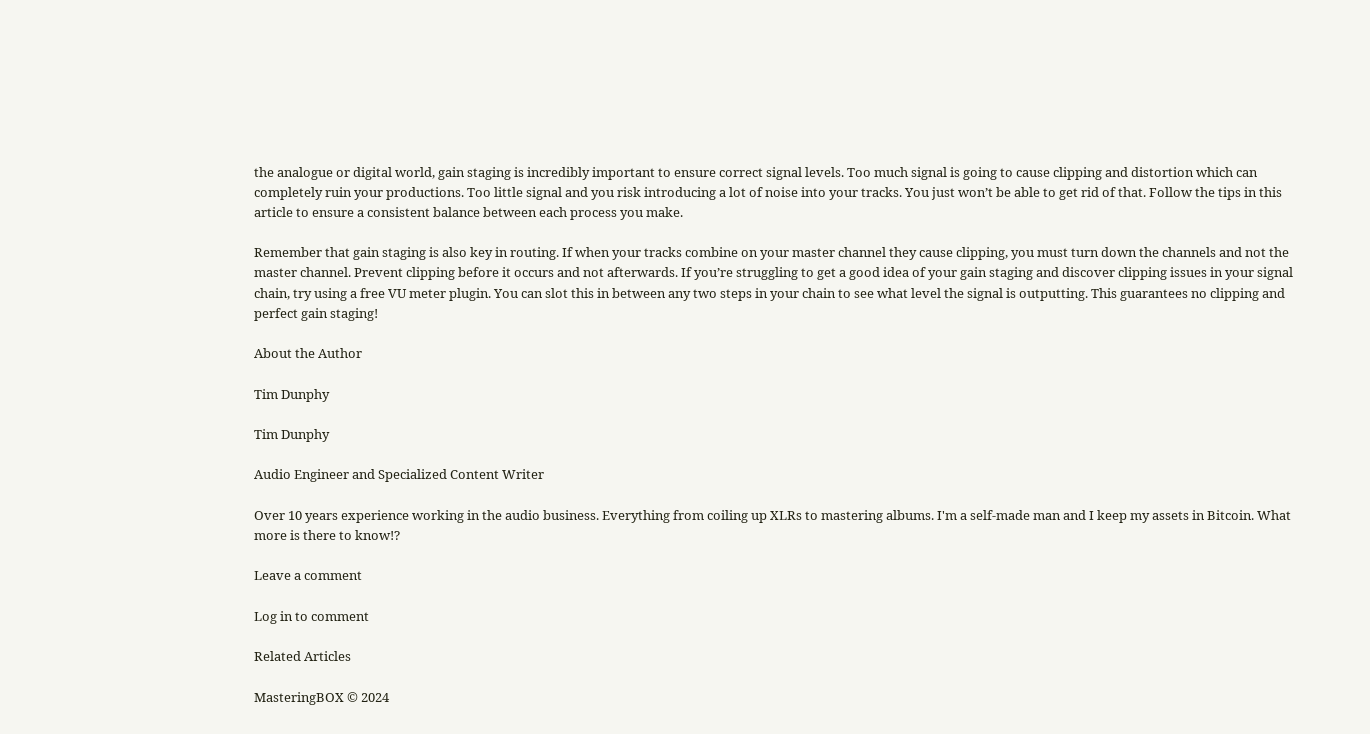the analogue or digital world, gain staging is incredibly important to ensure correct signal levels. Too much signal is going to cause clipping and distortion which can completely ruin your productions. Too little signal and you risk introducing a lot of noise into your tracks. You just won’t be able to get rid of that. Follow the tips in this article to ensure a consistent balance between each process you make.

Remember that gain staging is also key in routing. If when your tracks combine on your master channel they cause clipping, you must turn down the channels and not the master channel. Prevent clipping before it occurs and not afterwards. If you’re struggling to get a good idea of your gain staging and discover clipping issues in your signal chain, try using a free VU meter plugin. You can slot this in between any two steps in your chain to see what level the signal is outputting. This guarantees no clipping and perfect gain staging!

About the Author

Tim Dunphy

Tim Dunphy

Audio Engineer and Specialized Content Writer

Over 10 years experience working in the audio business. Everything from coiling up XLRs to mastering albums. I'm a self-made man and I keep my assets in Bitcoin. What more is there to know!?

Leave a comment

Log in to comment

Related Articles

MasteringBOX © 2024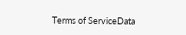Terms of ServiceData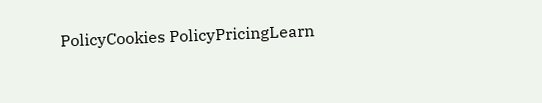PolicyCookies PolicyPricingLearn